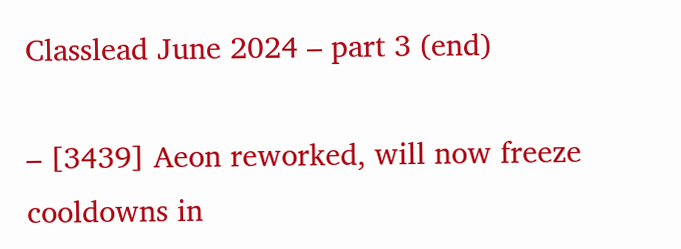Classlead June 2024 – part 3 (end)

– [3439] Aeon reworked, will now freeze cooldowns in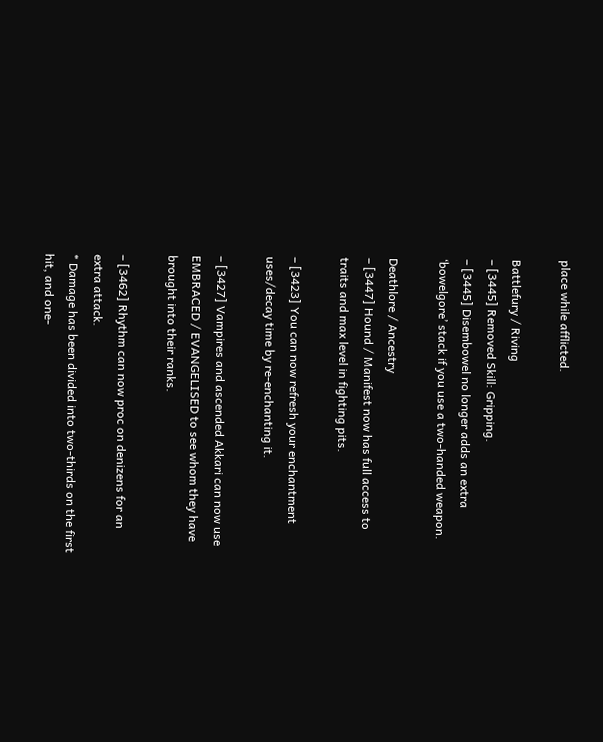place while afflicted.

Battlefury / Riving
– [3445] Removed Skill: Gripping.
– [3445] Disembowel no longer adds an extra ‘bowelgore’ stack if you use a two-handed weapon.

Deathlore / Ancestry
– [3447] Hound / Manifest now has full access to traits and max level in fighting pits.

– [3423] You can now refresh your enchantment uses/decay time by re-enchanting it.

– [3427] Vampires and ascended Akkari can now use EMBRACED / EVANGELISED to see whom they have brought into their ranks.

– [3462] Rhythm can now proc on denizens for an extra attack.
* Damage has been divided into two-thirds on the first hit, and one-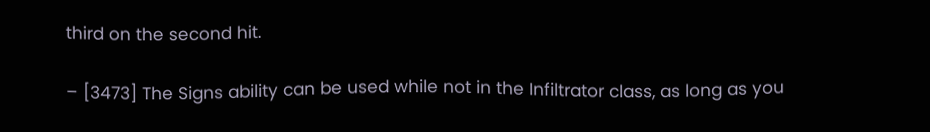third on the second hit.

– [3473] The Signs ability can be used while not in the Infiltrator class, as long as you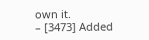own it.
– [3473] Added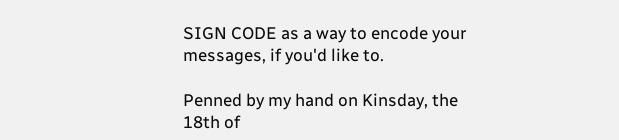SIGN CODE as a way to encode your messages, if you'd like to.

Penned by my hand on Kinsday, the 18th of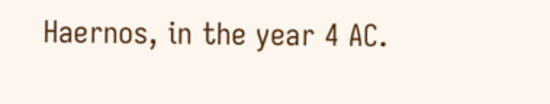Haernos, in the year 4 AC.